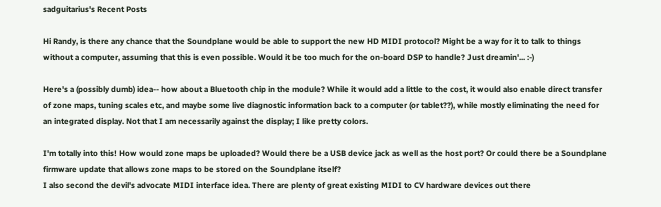sadguitarius's Recent Posts

Hi Randy, is there any chance that the Soundplane would be able to support the new HD MIDI protocol? Might be a way for it to talk to things without a computer, assuming that this is even possible. Would it be too much for the on-board DSP to handle? Just dreamin'... :-)

Here's a (possibly dumb) idea-- how about a Bluetooth chip in the module? While it would add a little to the cost, it would also enable direct transfer of zone maps, tuning scales etc, and maybe some live diagnostic information back to a computer (or tablet??), while mostly eliminating the need for an integrated display. Not that I am necessarily against the display; I like pretty colors.

I'm totally into this! How would zone maps be uploaded? Would there be a USB device jack as well as the host port? Or could there be a Soundplane firmware update that allows zone maps to be stored on the Soundplane itself?
I also second the devil's advocate MIDI interface idea. There are plenty of great existing MIDI to CV hardware devices out there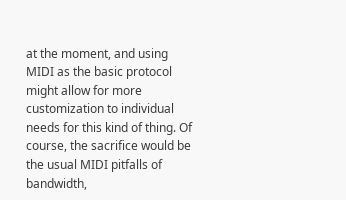at the moment, and using MIDI as the basic protocol might allow for more customization to individual needs for this kind of thing. Of course, the sacrifice would be the usual MIDI pitfalls of bandwidth,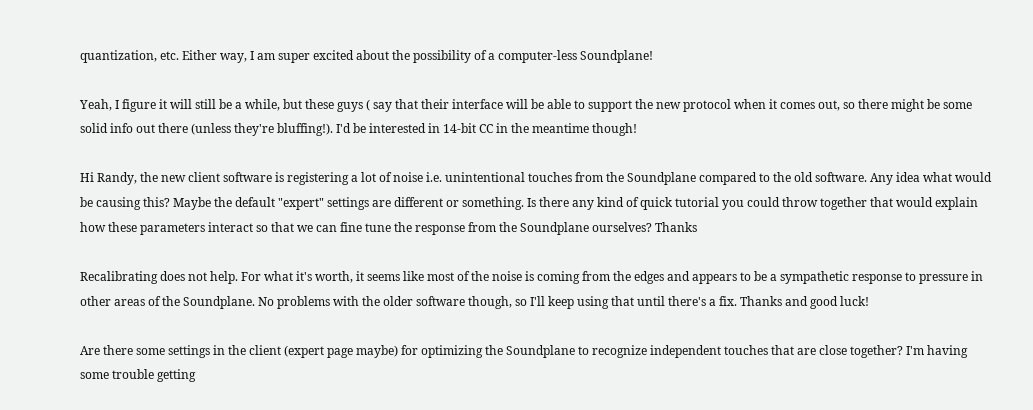quantization, etc. Either way, I am super excited about the possibility of a computer-less Soundplane!

Yeah, I figure it will still be a while, but these guys ( say that their interface will be able to support the new protocol when it comes out, so there might be some solid info out there (unless they're bluffing!). I'd be interested in 14-bit CC in the meantime though!

Hi Randy, the new client software is registering a lot of noise i.e. unintentional touches from the Soundplane compared to the old software. Any idea what would be causing this? Maybe the default "expert" settings are different or something. Is there any kind of quick tutorial you could throw together that would explain how these parameters interact so that we can fine tune the response from the Soundplane ourselves? Thanks

Recalibrating does not help. For what it's worth, it seems like most of the noise is coming from the edges and appears to be a sympathetic response to pressure in other areas of the Soundplane. No problems with the older software though, so I'll keep using that until there's a fix. Thanks and good luck!

Are there some settings in the client (expert page maybe) for optimizing the Soundplane to recognize independent touches that are close together? I'm having some trouble getting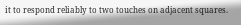it to respond reliably to two touches on adjacent squares.